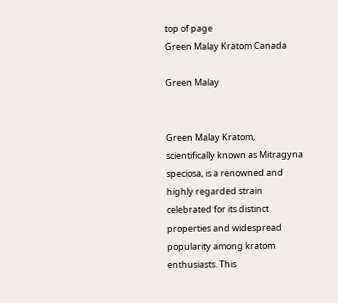top of page
Green Malay Kratom Canada

Green Malay


Green Malay Kratom, scientifically known as Mitragyna speciosa, is a renowned and highly regarded strain celebrated for its distinct properties and widespread popularity among kratom enthusiasts. This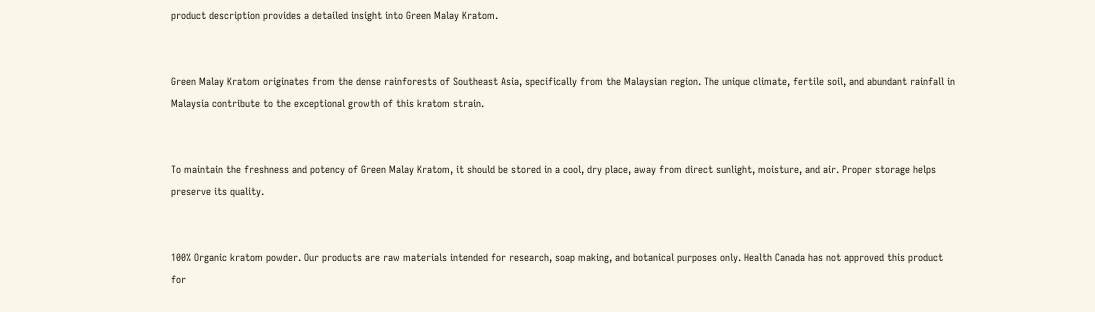product description provides a detailed insight into Green Malay Kratom.


Green Malay Kratom originates from the dense rainforests of Southeast Asia, specifically from the Malaysian region. The unique climate, fertile soil, and abundant rainfall in Malaysia contribute to the exceptional growth of this kratom strain.


To maintain the freshness and potency of Green Malay Kratom, it should be stored in a cool, dry place, away from direct sunlight, moisture, and air. Proper storage helps preserve its quality.


100% Organic kratom powder. Our products are raw materials intended for research, soap making, and botanical purposes only. Health Canada has not approved this product for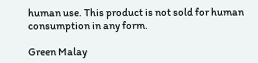human use. This product is not sold for human consumption in any form.

Green Malay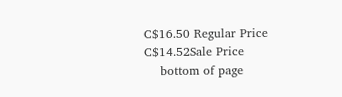C$16.50 Regular Price
C$14.52Sale Price
    bottom of page